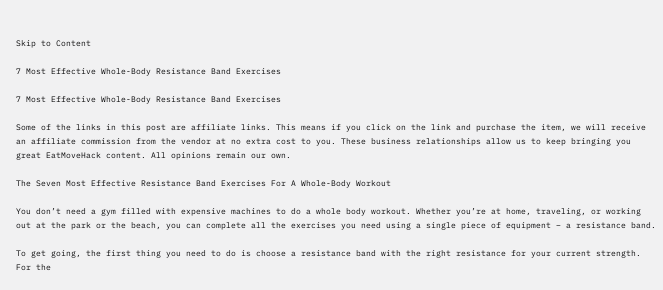Skip to Content

7 Most Effective Whole-Body Resistance Band Exercises

7 Most Effective Whole-Body Resistance Band Exercises

Some of the links in this post are affiliate links. This means if you click on the link and purchase the item, we will receive an affiliate commission from the vendor at no extra cost to you. These business relationships allow us to keep bringing you great EatMoveHack content. All opinions remain our own.

The Seven Most Effective Resistance Band Exercises For A Whole-Body Workout

You don’t need a gym filled with expensive machines to do a whole body workout. Whether you’re at home, traveling, or working out at the park or the beach, you can complete all the exercises you need using a single piece of equipment – a resistance band.

To get going, the first thing you need to do is choose a resistance band with the right resistance for your current strength. For the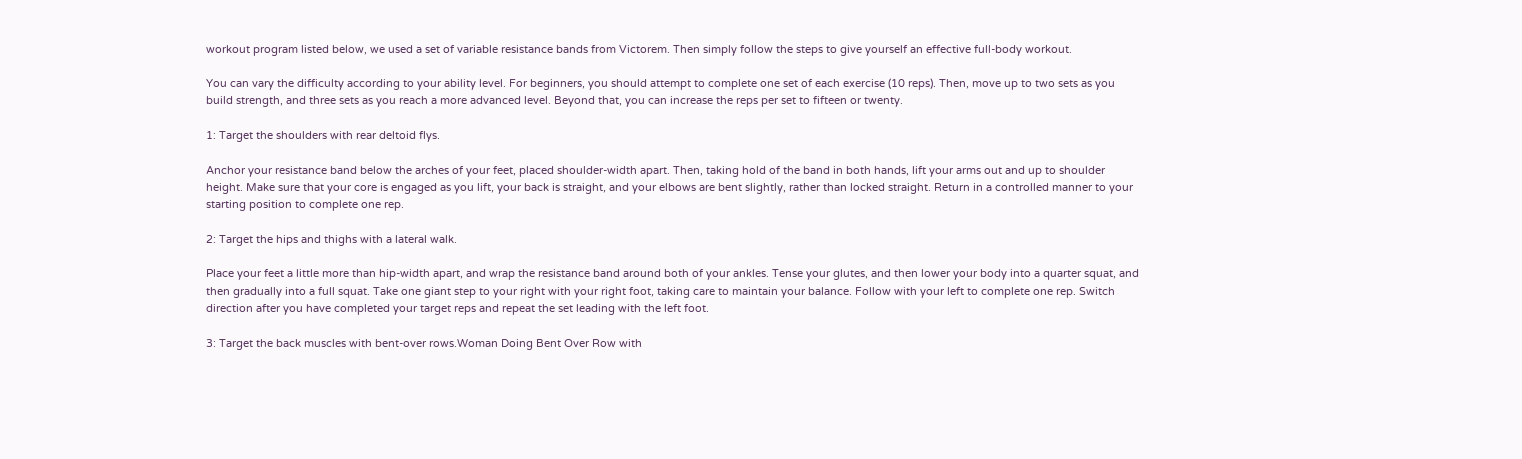workout program listed below, we used a set of variable resistance bands from Victorem. Then simply follow the steps to give yourself an effective full-body workout.

You can vary the difficulty according to your ability level. For beginners, you should attempt to complete one set of each exercise (10 reps). Then, move up to two sets as you build strength, and three sets as you reach a more advanced level. Beyond that, you can increase the reps per set to fifteen or twenty.

1: Target the shoulders with rear deltoid flys.

Anchor your resistance band below the arches of your feet, placed shoulder-width apart. Then, taking hold of the band in both hands, lift your arms out and up to shoulder height. Make sure that your core is engaged as you lift, your back is straight, and your elbows are bent slightly, rather than locked straight. Return in a controlled manner to your starting position to complete one rep.

2: Target the hips and thighs with a lateral walk.

Place your feet a little more than hip-width apart, and wrap the resistance band around both of your ankles. Tense your glutes, and then lower your body into a quarter squat, and then gradually into a full squat. Take one giant step to your right with your right foot, taking care to maintain your balance. Follow with your left to complete one rep. Switch direction after you have completed your target reps and repeat the set leading with the left foot.

3: Target the back muscles with bent-over rows.Woman Doing Bent Over Row with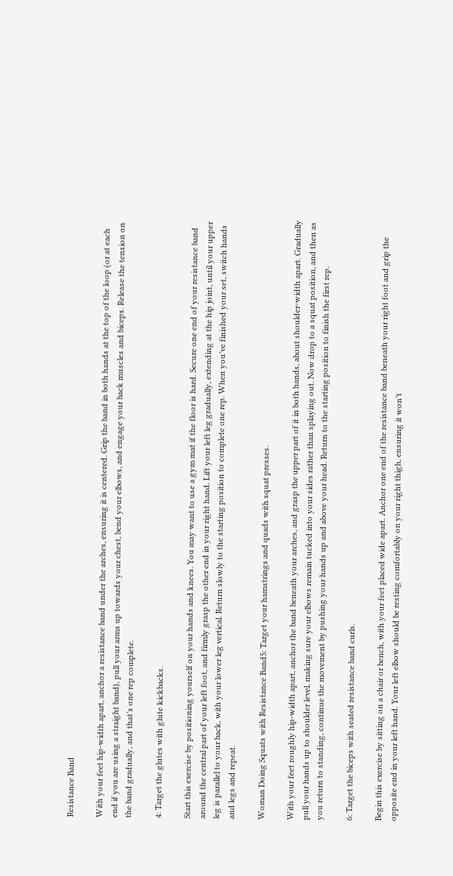Resistance Band

With your feet hip-width apart, anchor a resistance band under the arches, ensuring it is centered. Grip the band in both hands at the top of the loop (or at each end if you are using a straight band), pull your arms up towards your chest, bend your elbows, and engage your back muscles and biceps. Release the tension on the band gradually, and that’s one rep complete.

4: Target the glutes with glute kickbacks.

Start this exercise by positioning yourself on your hands and knees. You may want to use a gym mat if the floor is hard. Secure one end of your resistance band around the central part of your left foot, and firmly grasp the other end in your right hand. Lift your left leg gradually, extending at the hip joint, until your upper leg is parallel to your back, with your lower leg vertical. Return slowly to the starting position to complete one rep. When you’ve finished your set, switch hands and legs and repeat.

Woman Doing Squats with Resistance Band5: Target your hamstrings and quads with squat presses.

With your feet roughly hip-width apart, anchor the band beneath your arches, and grasp the upper part of it in both hands, about shoulder-width apart. Gradually pull your hands up to shoulder level, making sure your elbows remain tucked into your sides rather than splaying out. Now drop to a squat position, and then as you return to standing, continue the movement by pushing your hands up and above your head. Return to the starting position to finish the first rep.

6: Target the biceps with seated resistance band curls.

Begin this exercise by sitting on a chair or bench, with your feet placed wide apart. Anchor one end of the resistance band beneath your right foot and grip the opposite end in your left hand. Your left elbow should be resting comfortably on your right thigh, ensuring it won’t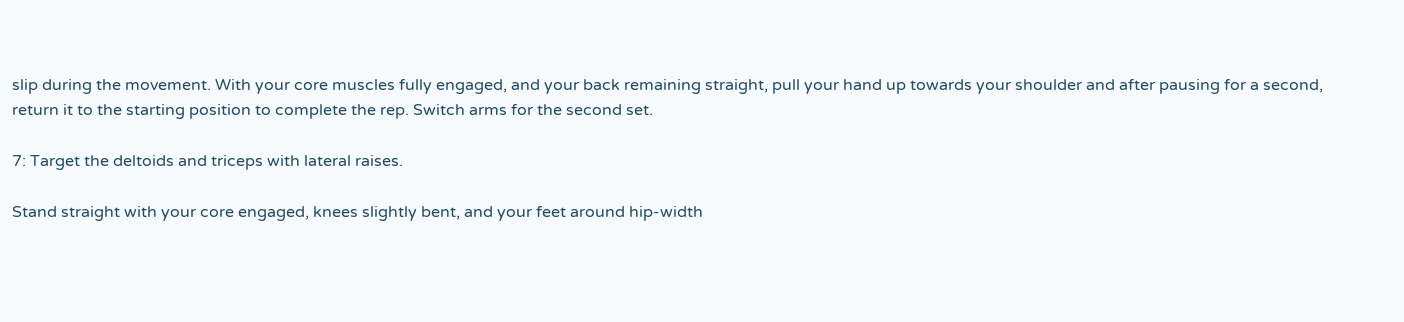slip during the movement. With your core muscles fully engaged, and your back remaining straight, pull your hand up towards your shoulder and after pausing for a second, return it to the starting position to complete the rep. Switch arms for the second set.

7: Target the deltoids and triceps with lateral raises.

Stand straight with your core engaged, knees slightly bent, and your feet around hip-width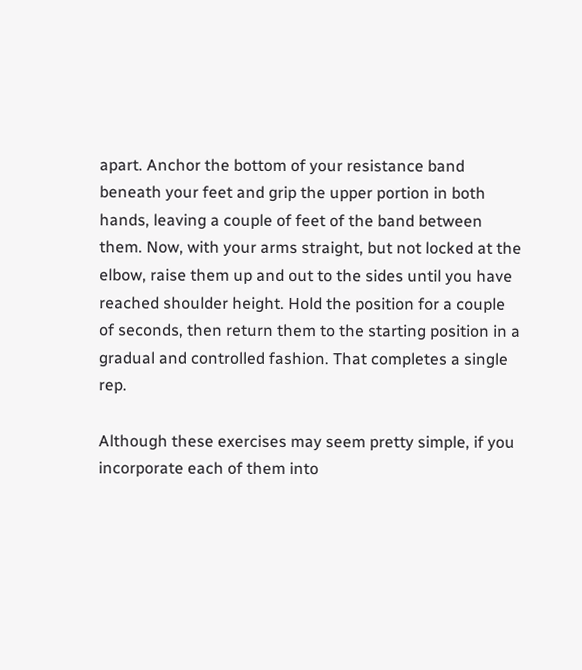apart. Anchor the bottom of your resistance band beneath your feet and grip the upper portion in both hands, leaving a couple of feet of the band between them. Now, with your arms straight, but not locked at the elbow, raise them up and out to the sides until you have reached shoulder height. Hold the position for a couple of seconds, then return them to the starting position in a gradual and controlled fashion. That completes a single rep.

Although these exercises may seem pretty simple, if you incorporate each of them into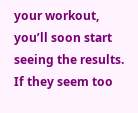your workout, you’ll soon start seeing the results. If they seem too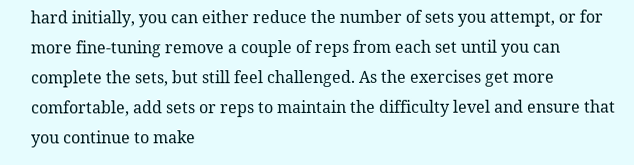hard initially, you can either reduce the number of sets you attempt, or for more fine-tuning remove a couple of reps from each set until you can complete the sets, but still feel challenged. As the exercises get more comfortable, add sets or reps to maintain the difficulty level and ensure that you continue to make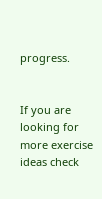progress.


If you are looking for more exercise ideas check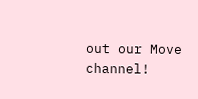out our Move channel!